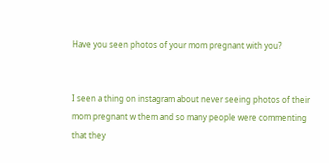Have you seen photos of your mom pregnant with you?


I seen a thing on instagram about never seeing photos of their mom pregnant w them and so many people were commenting that they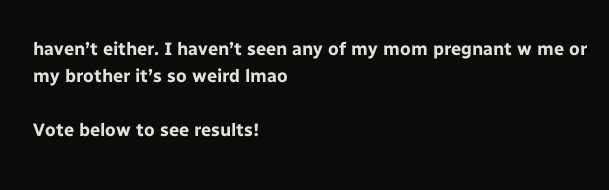haven’t either. I haven’t seen any of my mom pregnant w me or my brother it’s so weird lmao

Vote below to see results!